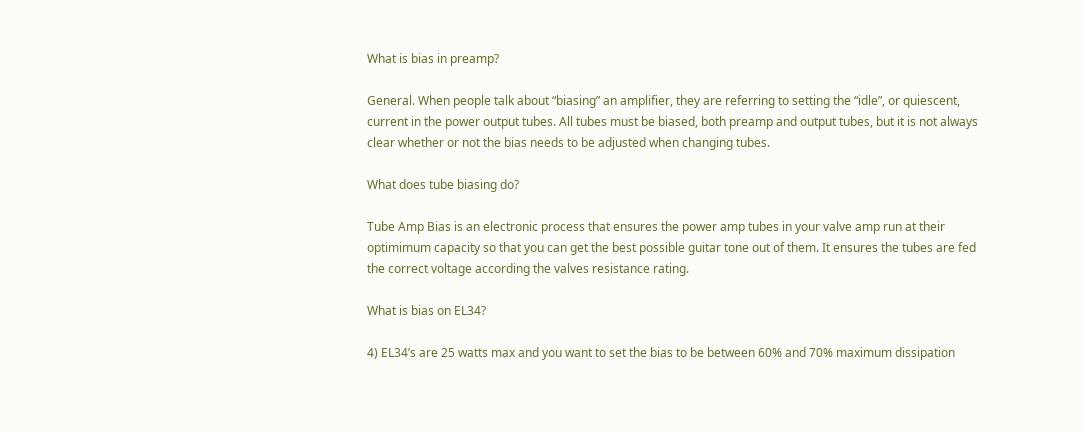What is bias in preamp?

General. When people talk about “biasing” an amplifier, they are referring to setting the “idle”, or quiescent, current in the power output tubes. All tubes must be biased, both preamp and output tubes, but it is not always clear whether or not the bias needs to be adjusted when changing tubes.

What does tube biasing do?

Tube Amp Bias is an electronic process that ensures the power amp tubes in your valve amp run at their optimimum capacity so that you can get the best possible guitar tone out of them. It ensures the tubes are fed the correct voltage according the valves resistance rating.

What is bias on EL34?

4) EL34’s are 25 watts max and you want to set the bias to be between 60% and 70% maximum dissipation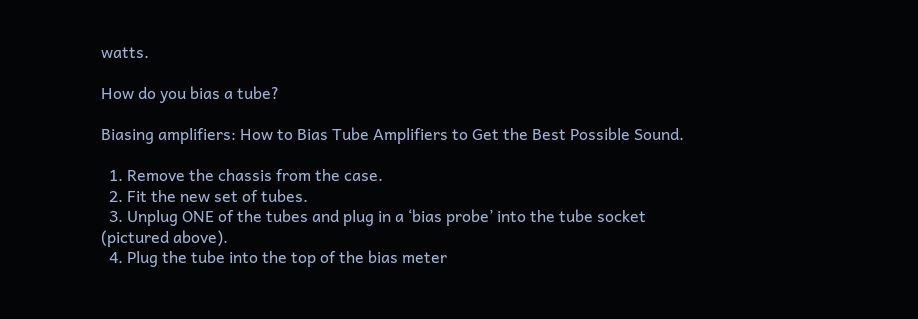watts.

How do you bias a tube?

Biasing amplifiers: How to Bias Tube Amplifiers to Get the Best Possible Sound.

  1. Remove the chassis from the case.
  2. Fit the new set of tubes.
  3. Unplug ONE of the tubes and plug in a ‘bias probe’ into the tube socket (pictured above).
  4. Plug the tube into the top of the bias meter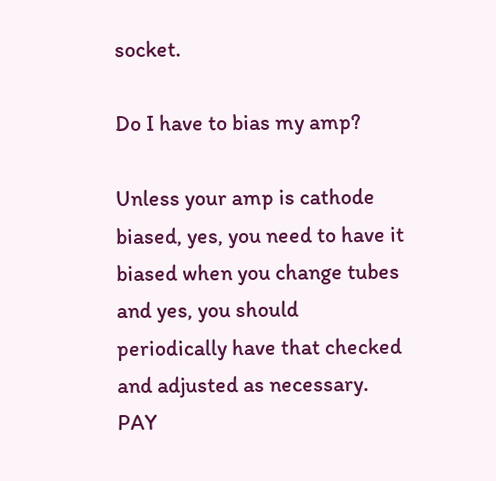socket.

Do I have to bias my amp?

Unless your amp is cathode biased, yes, you need to have it biased when you change tubes and yes, you should periodically have that checked and adjusted as necessary. PAY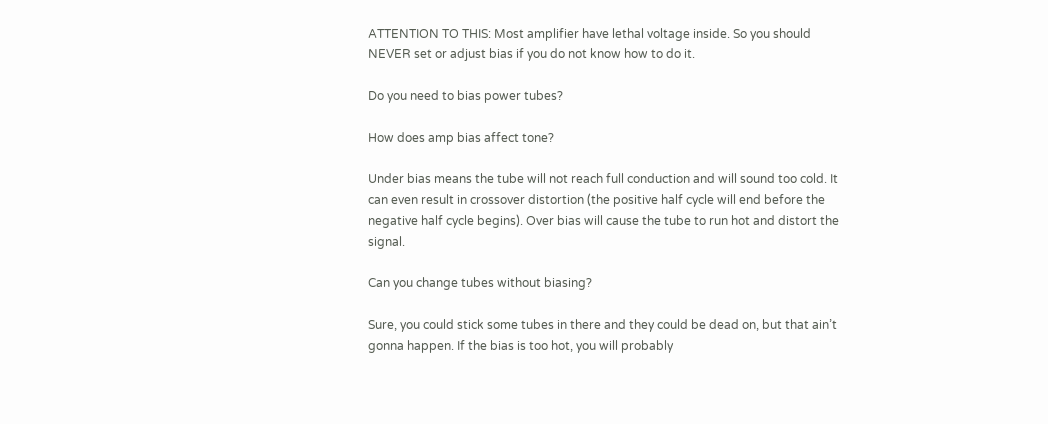ATTENTION TO THIS: Most amplifier have lethal voltage inside. So you should NEVER set or adjust bias if you do not know how to do it.

Do you need to bias power tubes?

How does amp bias affect tone?

Under bias means the tube will not reach full conduction and will sound too cold. It can even result in crossover distortion (the positive half cycle will end before the negative half cycle begins). Over bias will cause the tube to run hot and distort the signal.

Can you change tubes without biasing?

Sure, you could stick some tubes in there and they could be dead on, but that ain’t gonna happen. If the bias is too hot, you will probably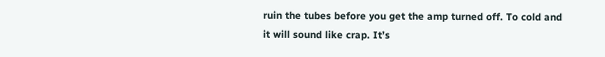ruin the tubes before you get the amp turned off. To cold and it will sound like crap. It’s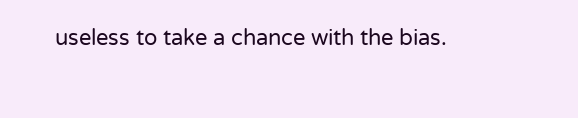useless to take a chance with the bias.